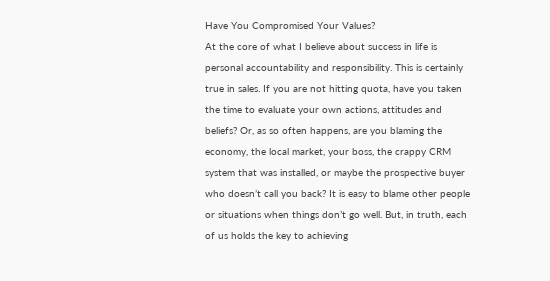Have You Compromised Your Values?
At the core of what I believe about success in life is personal accountability and responsibility. This is certainly true in sales. If you are not hitting quota, have you taken the time to evaluate your own actions, attitudes and beliefs? Or, as so often happens, are you blaming the economy, the local market, your boss, the crappy CRM system that was installed, or maybe the prospective buyer who doesn’t call you back? It is easy to blame other people or situations when things don’t go well. But, in truth, each of us holds the key to achieving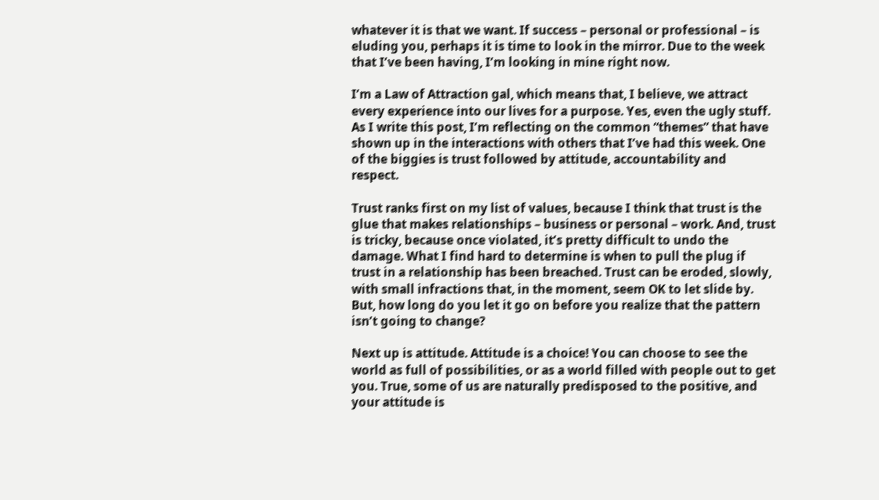whatever it is that we want. If success – personal or professional – is eluding you, perhaps it is time to look in the mirror. Due to the week that I’ve been having, I’m looking in mine right now.

I’m a Law of Attraction gal, which means that, I believe, we attract every experience into our lives for a purpose. Yes, even the ugly stuff. As I write this post, I’m reflecting on the common “themes” that have shown up in the interactions with others that I’ve had this week. One of the biggies is trust followed by attitude, accountability and respect.

Trust ranks first on my list of values, because I think that trust is the glue that makes relationships – business or personal – work. And, trust is tricky, because once violated, it’s pretty difficult to undo the damage. What I find hard to determine is when to pull the plug if trust in a relationship has been breached. Trust can be eroded, slowly, with small infractions that, in the moment, seem OK to let slide by. But, how long do you let it go on before you realize that the pattern isn’t going to change?

Next up is attitude. Attitude is a choice! You can choose to see the world as full of possibilities, or as a world filled with people out to get you. True, some of us are naturally predisposed to the positive, and your attitude is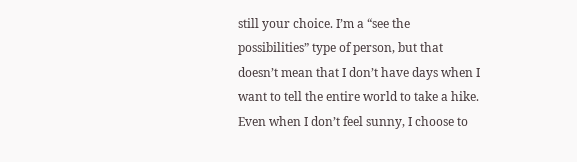still your choice. I’m a “see the possibilities” type of person, but that doesn’t mean that I don’t have days when I want to tell the entire world to take a hike. Even when I don’t feel sunny, I choose to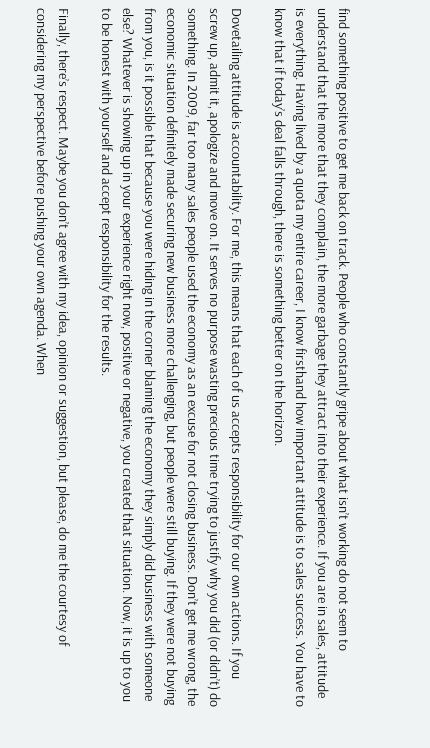find something positive to get me back on track. People who constantly gripe about what isn’t working do not seem to understand that the more that they complain, the more garbage they attract into their experience. If you are in sales, attitude is everything. Having lived by a quota my entire career, I know firsthand how important attitude is to sales success. You have to know that if today’s deal falls through, there is something better on the horizon.

Dovetailing attitude is accountability. For me, this means that each of us accepts responsibility for our own actions. If you screw up, admit it, apologize and move on. It serves no purpose wasting precious time trying to justify why you did (or didn’t) do something. In 2009, far too many sales people used the economy as an excuse for not closing business. Don’t get me wrong, the economic situation definitely made securing new business more challenging, but people were still buying. If they were not buying from you, is it possible that because you were hiding in the corner blaming the economy they simply did business with someone else? Whatever is showing up in your experience right now, positive or negative, you created that situation. Now, it is up to you to be honest with yourself and accept responsibility for the results.

Finally, there’s respect. Maybe you don’t agree with my idea, opinion or suggestion, but please, do me the courtesy of considering my perspective before pushing your own agenda. When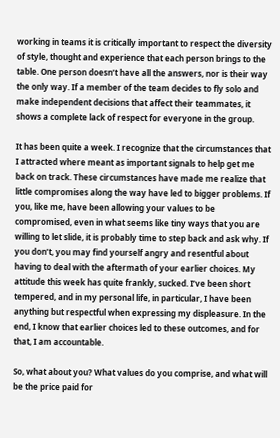working in teams it is critically important to respect the diversity of style, thought and experience that each person brings to the table. One person doesn’t have all the answers, nor is their way the only way. If a member of the team decides to fly solo and make independent decisions that affect their teammates, it shows a complete lack of respect for everyone in the group.

It has been quite a week. I recognize that the circumstances that I attracted where meant as important signals to help get me back on track. These circumstances have made me realize that little compromises along the way have led to bigger problems. If you, like me, have been allowing your values to be compromised, even in what seems like tiny ways that you are willing to let slide, it is probably time to step back and ask why. If you don’t, you may find yourself angry and resentful about having to deal with the aftermath of your earlier choices. My attitude this week has quite frankly, sucked. I’ve been short tempered, and in my personal life, in particular, I have been anything but respectful when expressing my displeasure. In the end, I know that earlier choices led to these outcomes, and for that, I am accountable.

So, what about you? What values do you comprise, and what will be the price paid for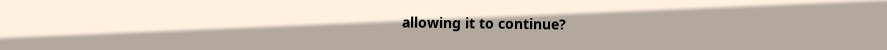allowing it to continue?